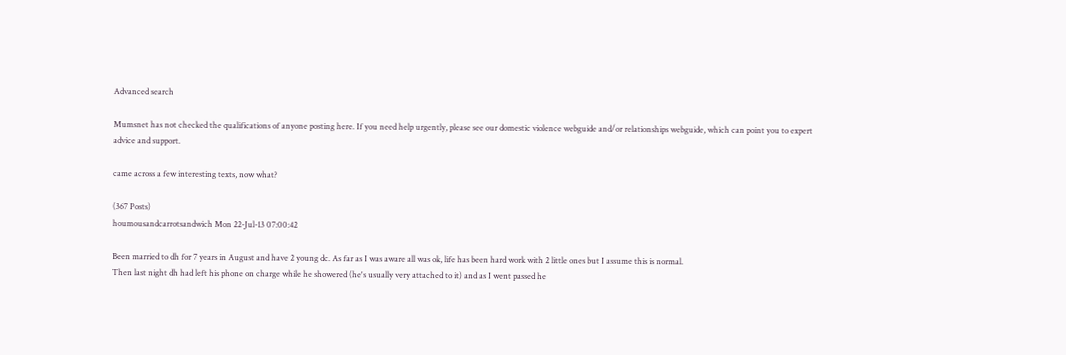Advanced search

Mumsnet has not checked the qualifications of anyone posting here. If you need help urgently, please see our domestic violence webguide and/or relationships webguide, which can point you to expert advice and support.

came across a few interesting texts, now what?

(367 Posts)
houmousandcarrotsandwich Mon 22-Jul-13 07:00:42

Been married to dh for 7 years in August and have 2 young dc. As far as I was aware all was ok, life has been hard work with 2 little ones but I assume this is normal.
Then last night dh had left his phone on charge while he showered (he's usually very attached to it) and as I went passed he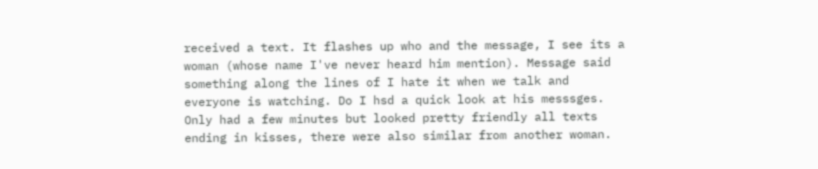received a text. It flashes up who and the message, I see its a woman (whose name I've never heard him mention). Message said something along the lines of I hate it when we talk and everyone is watching. Do I hsd a quick look at his messsges. Only had a few minutes but looked pretty friendly all texts ending in kisses, there were also similar from another woman.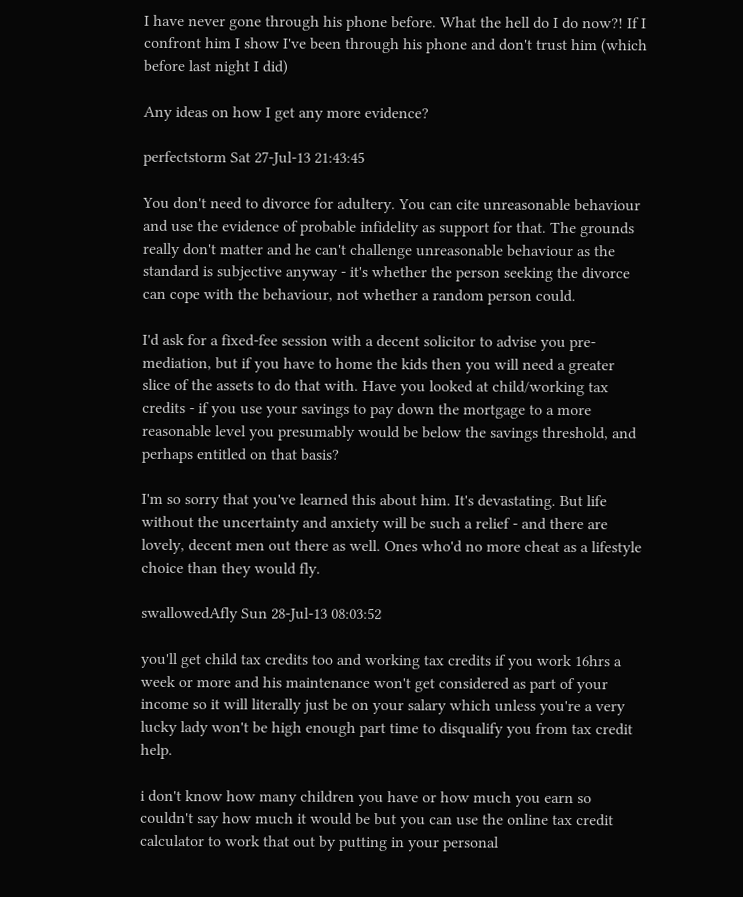I have never gone through his phone before. What the hell do I do now?! If I confront him I show I've been through his phone and don't trust him (which before last night I did)

Any ideas on how I get any more evidence?

perfectstorm Sat 27-Jul-13 21:43:45

You don't need to divorce for adultery. You can cite unreasonable behaviour and use the evidence of probable infidelity as support for that. The grounds really don't matter and he can't challenge unreasonable behaviour as the standard is subjective anyway - it's whether the person seeking the divorce can cope with the behaviour, not whether a random person could.

I'd ask for a fixed-fee session with a decent solicitor to advise you pre-mediation, but if you have to home the kids then you will need a greater slice of the assets to do that with. Have you looked at child/working tax credits - if you use your savings to pay down the mortgage to a more reasonable level you presumably would be below the savings threshold, and perhaps entitled on that basis?

I'm so sorry that you've learned this about him. It's devastating. But life without the uncertainty and anxiety will be such a relief - and there are lovely, decent men out there as well. Ones who'd no more cheat as a lifestyle choice than they would fly.

swallowedAfly Sun 28-Jul-13 08:03:52

you'll get child tax credits too and working tax credits if you work 16hrs a week or more and his maintenance won't get considered as part of your income so it will literally just be on your salary which unless you're a very lucky lady won't be high enough part time to disqualify you from tax credit help.

i don't know how many children you have or how much you earn so couldn't say how much it would be but you can use the online tax credit calculator to work that out by putting in your personal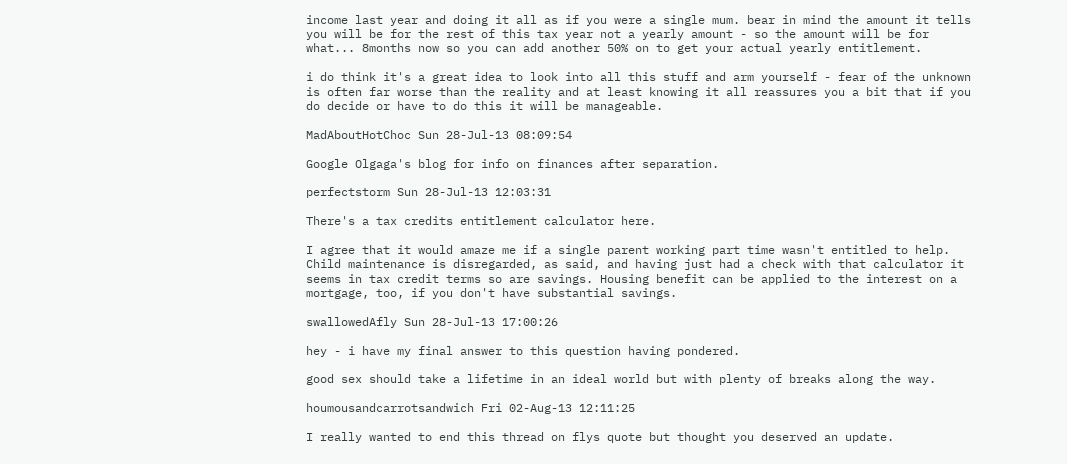income last year and doing it all as if you were a single mum. bear in mind the amount it tells you will be for the rest of this tax year not a yearly amount - so the amount will be for what... 8months now so you can add another 50% on to get your actual yearly entitlement.

i do think it's a great idea to look into all this stuff and arm yourself - fear of the unknown is often far worse than the reality and at least knowing it all reassures you a bit that if you do decide or have to do this it will be manageable.

MadAboutHotChoc Sun 28-Jul-13 08:09:54

Google Olgaga's blog for info on finances after separation.

perfectstorm Sun 28-Jul-13 12:03:31

There's a tax credits entitlement calculator here.

I agree that it would amaze me if a single parent working part time wasn't entitled to help. Child maintenance is disregarded, as said, and having just had a check with that calculator it seems in tax credit terms so are savings. Housing benefit can be applied to the interest on a mortgage, too, if you don't have substantial savings.

swallowedAfly Sun 28-Jul-13 17:00:26

hey - i have my final answer to this question having pondered.

good sex should take a lifetime in an ideal world but with plenty of breaks along the way.

houmousandcarrotsandwich Fri 02-Aug-13 12:11:25

I really wanted to end this thread on flys quote but thought you deserved an update.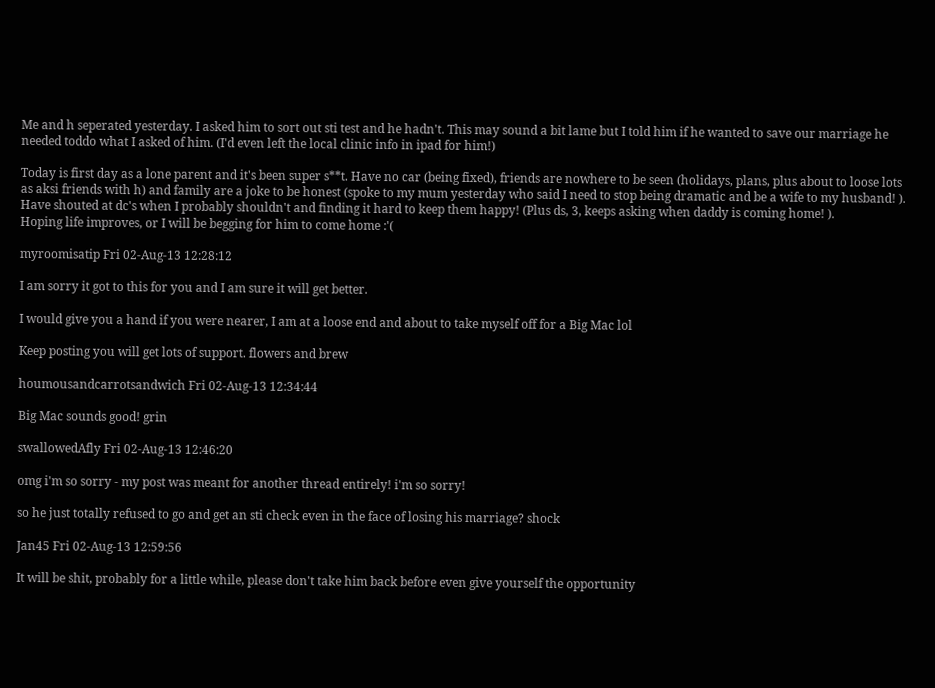Me and h seperated yesterday. I asked him to sort out sti test and he hadn't. This may sound a bit lame but I told him if he wanted to save our marriage he needed toddo what I asked of him. (I'd even left the local clinic info in ipad for him!)

Today is first day as a lone parent and it's been super s**t. Have no car (being fixed), friends are nowhere to be seen (holidays, plans, plus about to loose lots as aksi friends with h) and family are a joke to be honest (spoke to my mum yesterday who said I need to stop being dramatic and be a wife to my husband! ).
Have shouted at dc's when I probably shouldn't and finding it hard to keep them happy! (Plus ds, 3, keeps asking when daddy is coming home! ).
Hoping life improves, or I will be begging for him to come home :'(

myroomisatip Fri 02-Aug-13 12:28:12

I am sorry it got to this for you and I am sure it will get better.

I would give you a hand if you were nearer, I am at a loose end and about to take myself off for a Big Mac lol

Keep posting you will get lots of support. flowers and brew

houmousandcarrotsandwich Fri 02-Aug-13 12:34:44

Big Mac sounds good! grin

swallowedAfly Fri 02-Aug-13 12:46:20

omg i'm so sorry - my post was meant for another thread entirely! i'm so sorry!

so he just totally refused to go and get an sti check even in the face of losing his marriage? shock

Jan45 Fri 02-Aug-13 12:59:56

It will be shit, probably for a little while, please don't take him back before even give yourself the opportunity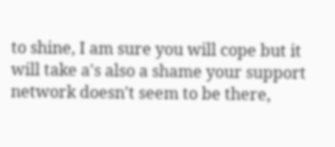to shine, I am sure you will cope but it will take a's also a shame your support network doesn't seem to be there,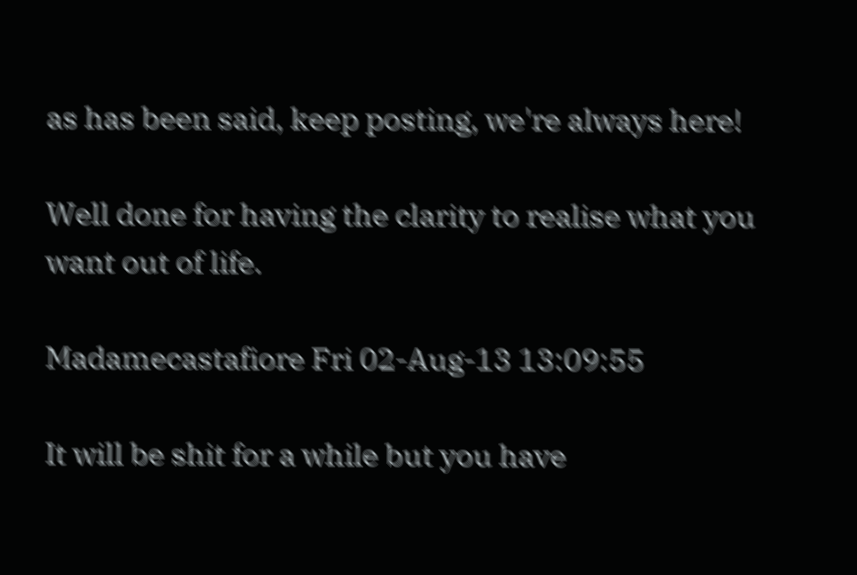as has been said, keep posting, we're always here!

Well done for having the clarity to realise what you want out of life.

Madamecastafiore Fri 02-Aug-13 13:09:55

It will be shit for a while but you have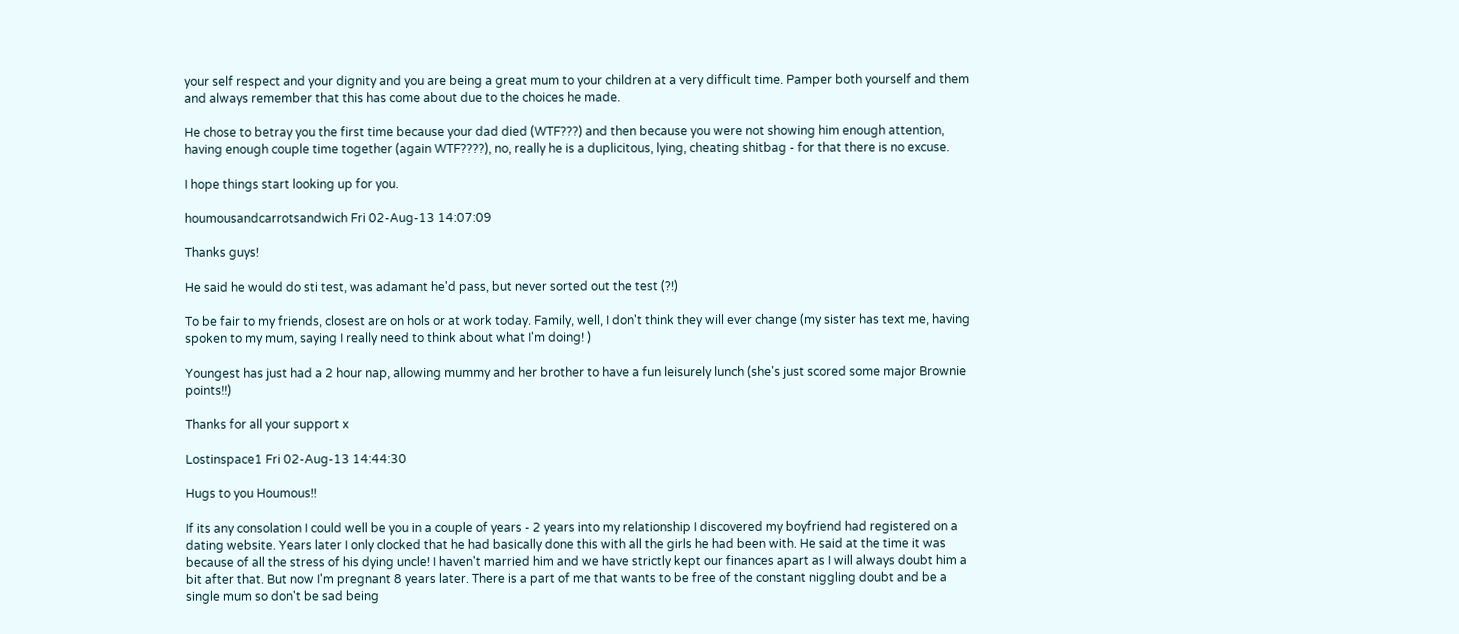your self respect and your dignity and you are being a great mum to your children at a very difficult time. Pamper both yourself and them and always remember that this has come about due to the choices he made.

He chose to betray you the first time because your dad died (WTF???) and then because you were not showing him enough attention, having enough couple time together (again WTF????), no, really he is a duplicitous, lying, cheating shitbag - for that there is no excuse.

I hope things start looking up for you.

houmousandcarrotsandwich Fri 02-Aug-13 14:07:09

Thanks guys!

He said he would do sti test, was adamant he'd pass, but never sorted out the test (?!)

To be fair to my friends, closest are on hols or at work today. Family, well, I don't think they will ever change (my sister has text me, having spoken to my mum, saying I really need to think about what I'm doing! )

Youngest has just had a 2 hour nap, allowing mummy and her brother to have a fun leisurely lunch (she's just scored some major Brownie points!!)

Thanks for all your support x

Lostinspace1 Fri 02-Aug-13 14:44:30

Hugs to you Houmous!!

If its any consolation I could well be you in a couple of years - 2 years into my relationship I discovered my boyfriend had registered on a dating website. Years later I only clocked that he had basically done this with all the girls he had been with. He said at the time it was because of all the stress of his dying uncle! I haven't married him and we have strictly kept our finances apart as I will always doubt him a bit after that. But now I'm pregnant 8 years later. There is a part of me that wants to be free of the constant niggling doubt and be a single mum so don't be sad being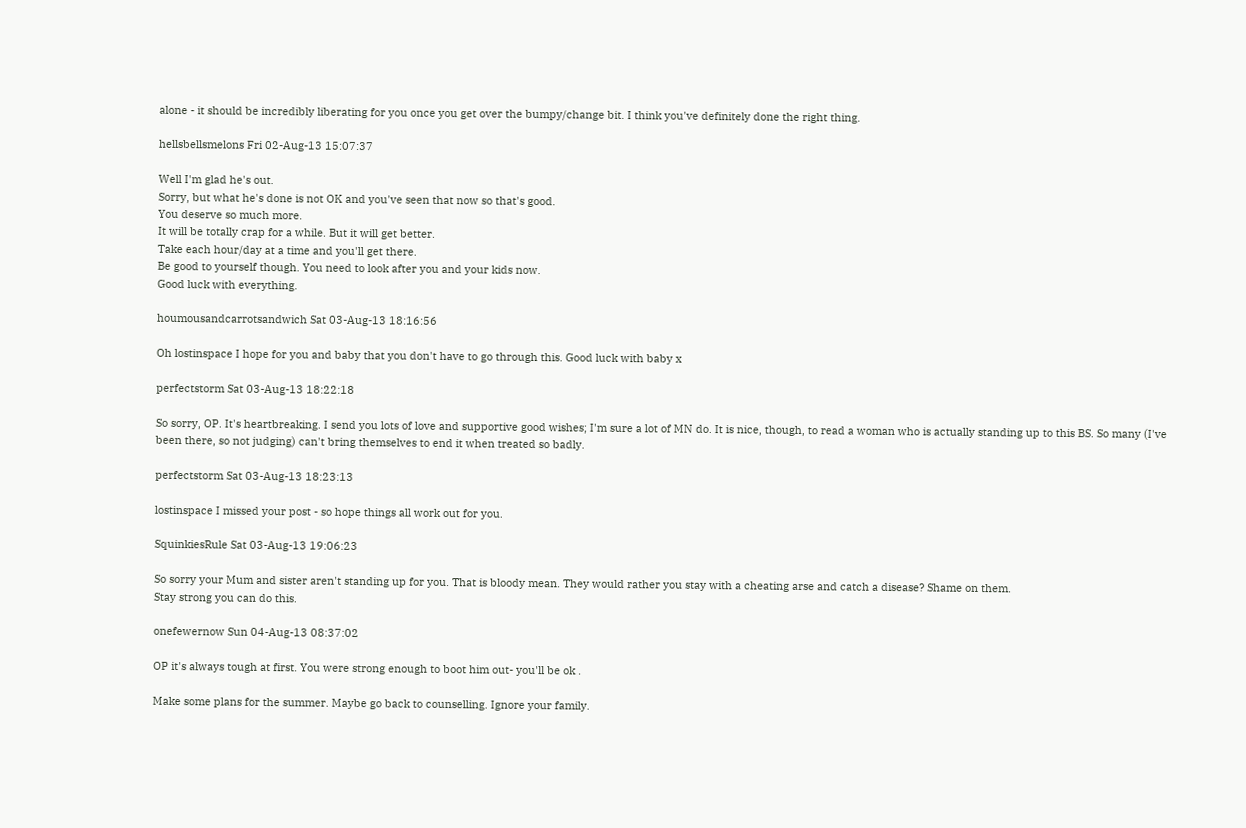alone - it should be incredibly liberating for you once you get over the bumpy/change bit. I think you've definitely done the right thing.

hellsbellsmelons Fri 02-Aug-13 15:07:37

Well I'm glad he's out.
Sorry, but what he's done is not OK and you've seen that now so that's good.
You deserve so much more.
It will be totally crap for a while. But it will get better.
Take each hour/day at a time and you'll get there.
Be good to yourself though. You need to look after you and your kids now.
Good luck with everything.

houmousandcarrotsandwich Sat 03-Aug-13 18:16:56

Oh lostinspace I hope for you and baby that you don't have to go through this. Good luck with baby x

perfectstorm Sat 03-Aug-13 18:22:18

So sorry, OP. It's heartbreaking. I send you lots of love and supportive good wishes; I'm sure a lot of MN do. It is nice, though, to read a woman who is actually standing up to this BS. So many (I've been there, so not judging) can't bring themselves to end it when treated so badly.

perfectstorm Sat 03-Aug-13 18:23:13

lostinspace I missed your post - so hope things all work out for you.

SquinkiesRule Sat 03-Aug-13 19:06:23

So sorry your Mum and sister aren't standing up for you. That is bloody mean. They would rather you stay with a cheating arse and catch a disease? Shame on them.
Stay strong you can do this.

onefewernow Sun 04-Aug-13 08:37:02

OP it's always tough at first. You were strong enough to boot him out- you'll be ok .

Make some plans for the summer. Maybe go back to counselling. Ignore your family.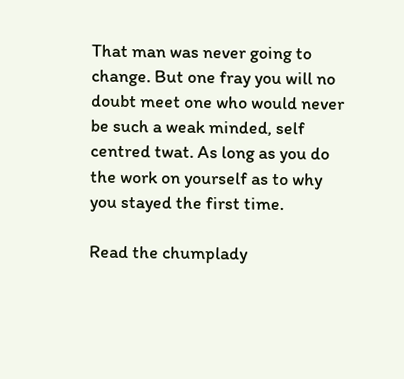That man was never going to change. But one fray you will no doubt meet one who would never be such a weak minded, self centred twat. As long as you do the work on yourself as to why you stayed the first time.

Read the chumplady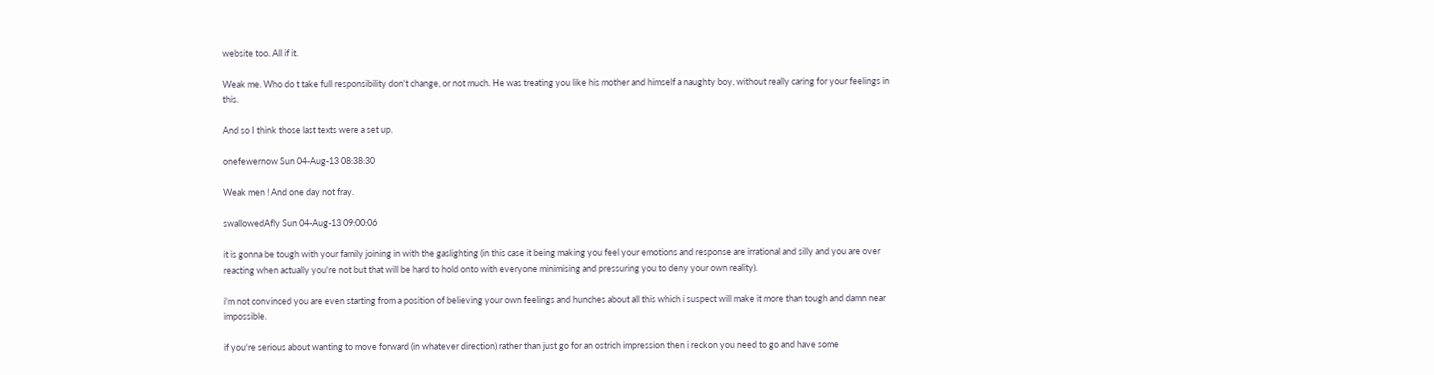website too. All if it.

Weak me. Who do t take full responsibility don't change, or not much. He was treating you like his mother and himself a naughty boy, without really caring for your feelings in this.

And so I think those last texts were a set up.

onefewernow Sun 04-Aug-13 08:38:30

Weak men ! And one day not fray.

swallowedAfly Sun 04-Aug-13 09:00:06

it is gonna be tough with your family joining in with the gaslighting (in this case it being making you feel your emotions and response are irrational and silly and you are over reacting when actually you're not but that will be hard to hold onto with everyone minimising and pressuring you to deny your own reality).

i'm not convinced you are even starting from a position of believing your own feelings and hunches about all this which i suspect will make it more than tough and damn near impossible.

if you're serious about wanting to move forward (in whatever direction) rather than just go for an ostrich impression then i reckon you need to go and have some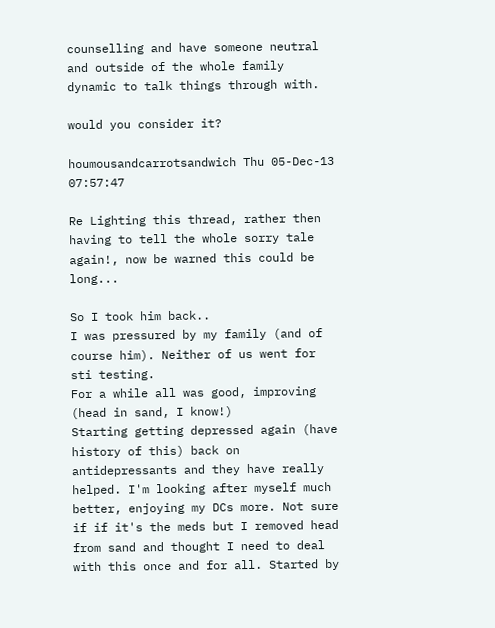counselling and have someone neutral and outside of the whole family dynamic to talk things through with.

would you consider it?

houmousandcarrotsandwich Thu 05-Dec-13 07:57:47

Re Lighting this thread, rather then having to tell the whole sorry tale again!, now be warned this could be long...

So I took him back..
I was pressured by my family (and of course him). Neither of us went for sti testing.
For a while all was good, improving (head in sand, I know!)
Starting getting depressed again (have history of this) back on antidepressants and they have really helped. I'm looking after myself much better, enjoying my DCs more. Not sure if if it's the meds but I removed head from sand and thought I need to deal with this once and for all. Started by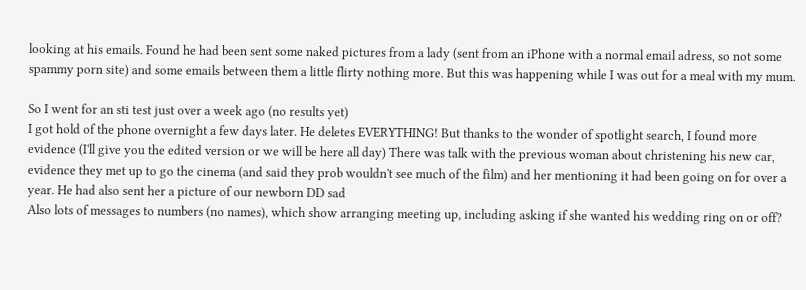looking at his emails. Found he had been sent some naked pictures from a lady (sent from an iPhone with a normal email adress, so not some spammy porn site) and some emails between them a little flirty nothing more. But this was happening while I was out for a meal with my mum.

So I went for an sti test just over a week ago (no results yet)
I got hold of the phone overnight a few days later. He deletes EVERYTHING! But thanks to the wonder of spotlight search, I found more evidence (I'll give you the edited version or we will be here all day) There was talk with the previous woman about christening his new car, evidence they met up to go the cinema (and said they prob wouldn't see much of the film) and her mentioning it had been going on for over a year. He had also sent her a picture of our newborn DD sad
Also lots of messages to numbers (no names), which show arranging meeting up, including asking if she wanted his wedding ring on or off?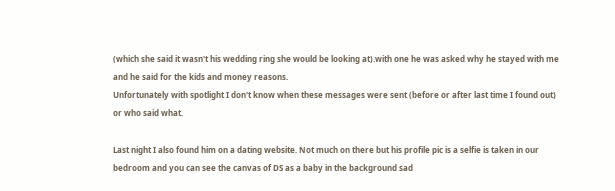(which she said it wasn't his wedding ring she would be looking at).with one he was asked why he stayed with me and he said for the kids and money reasons.
Unfortunately with spotlight I don't know when these messages were sent (before or after last time I found out) or who said what.

Last night I also found him on a dating website. Not much on there but his profile pic is a selfie is taken in our bedroom and you can see the canvas of DS as a baby in the background sad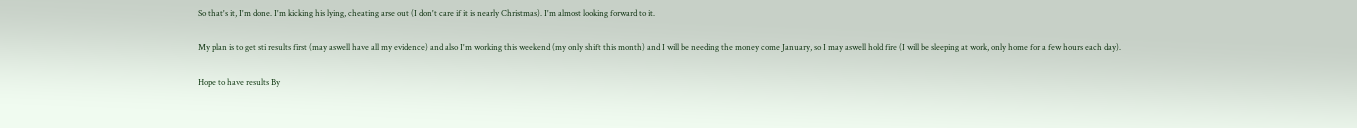So that's it, I'm done. I'm kicking his lying, cheating arse out (I don't care if it is nearly Christmas). I'm almost looking forward to it.

My plan is to get sti results first (may aswell have all my evidence) and also I'm working this weekend (my only shift this month) and I will be needing the money come January, so I may aswell hold fire (I will be sleeping at work, only home for a few hours each day).

Hope to have results By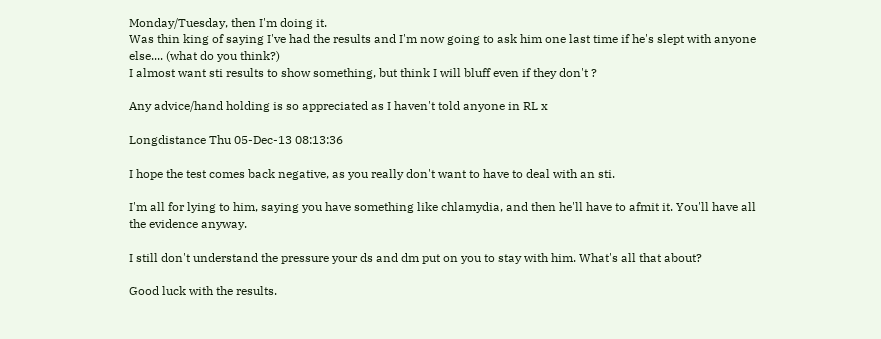Monday/Tuesday, then I'm doing it.
Was thin king of saying I've had the results and I'm now going to ask him one last time if he's slept with anyone else.... (what do you think?)
I almost want sti results to show something, but think I will bluff even if they don't ?

Any advice/hand holding is so appreciated as I haven't told anyone in RL x

Longdistance Thu 05-Dec-13 08:13:36

I hope the test comes back negative, as you really don't want to have to deal with an sti.

I'm all for lying to him, saying you have something like chlamydia, and then he'll have to afmit it. You'll have all the evidence anyway.

I still don't understand the pressure your ds and dm put on you to stay with him. What's all that about?

Good luck with the results.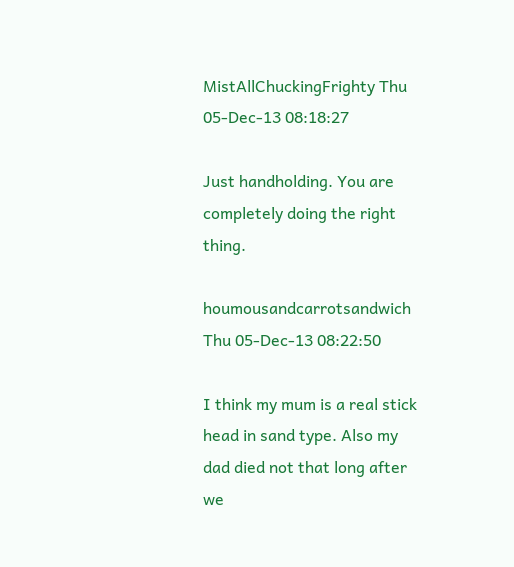MistAllChuckingFrighty Thu 05-Dec-13 08:18:27

Just handholding. You are completely doing the right thing.

houmousandcarrotsandwich Thu 05-Dec-13 08:22:50

I think my mum is a real stick head in sand type. Also my dad died not that long after we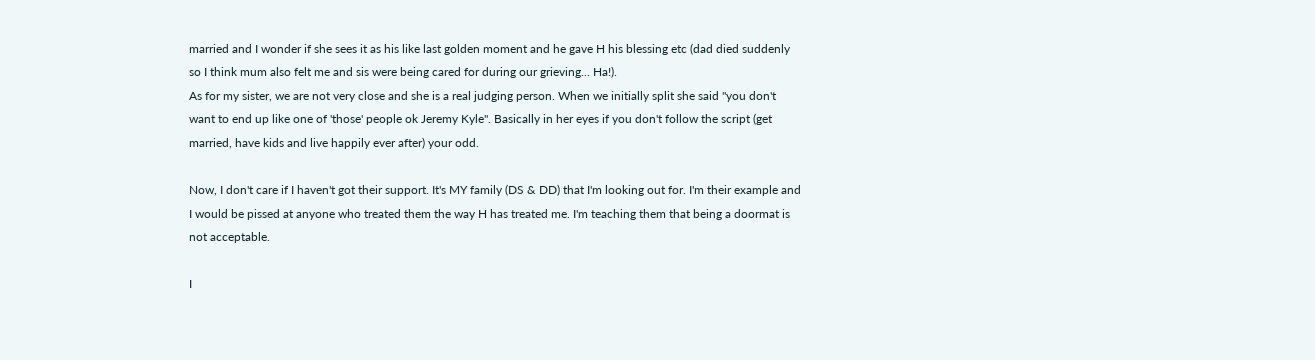married and I wonder if she sees it as his like last golden moment and he gave H his blessing etc (dad died suddenly so I think mum also felt me and sis were being cared for during our grieving... Ha!).
As for my sister, we are not very close and she is a real judging person. When we initially split she said "you don't want to end up like one of 'those' people ok Jeremy Kyle". Basically in her eyes if you don't follow the script (get married, have kids and live happily ever after) your odd.

Now, I don't care if I haven't got their support. It's MY family (DS & DD) that I'm looking out for. I'm their example and I would be pissed at anyone who treated them the way H has treated me. I'm teaching them that being a doormat is not acceptable.

I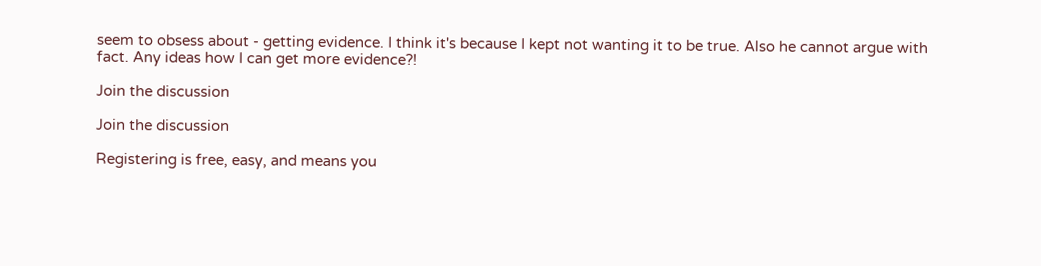seem to obsess about - getting evidence. I think it's because I kept not wanting it to be true. Also he cannot argue with fact. Any ideas how I can get more evidence?!

Join the discussion

Join the discussion

Registering is free, easy, and means you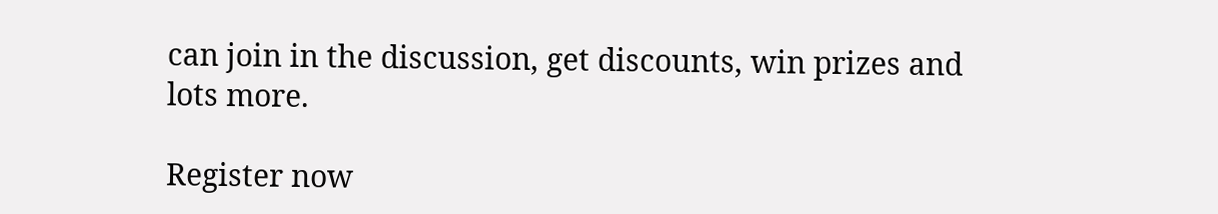can join in the discussion, get discounts, win prizes and lots more.

Register now